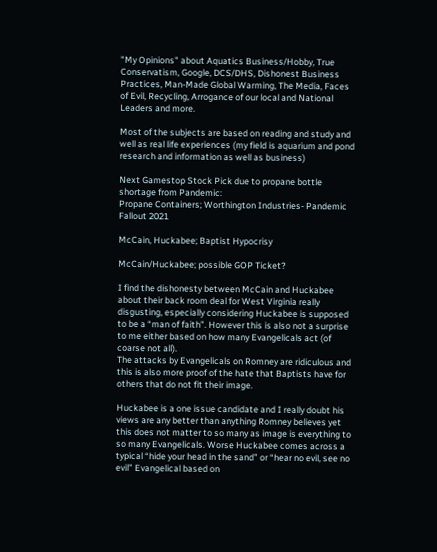"My Opinions" about Aquatics Business/Hobby, True Conservatism, Google, DCS/DHS, Dishonest Business Practices, Man-Made Global Warming, The Media, Faces of Evil, Recycling, Arrogance of our local and National Leaders and more.

Most of the subjects are based on reading and study and well as real life experiences (my field is aquarium and pond research and information as well as business)

Next Gamestop Stock Pick due to propane bottle shortage from Pandemic:
Propane Containers; Worthington Industries- Pandemic Fallout 2021

McCain, Huckabee; Baptist Hypocrisy

McCain/Huckabee; possible GOP Ticket?

I find the dishonesty between McCain and Huckabee about their back room deal for West Virginia really disgusting, especially considering Huckabee is supposed to be a “man of faith”. However this is also not a surprise to me either based on how many Evangelicals act (of coarse not all).
The attacks by Evangelicals on Romney are ridiculous and this is also more proof of the hate that Baptists have for others that do not fit their image.

Huckabee is a one issue candidate and I really doubt his views are any better than anything Romney believes yet this does not matter to so many as image is everything to so many Evangelicals. Worse Huckabee comes across a typical “hide your head in the sand” or “hear no evil, see no evil” Evangelical based on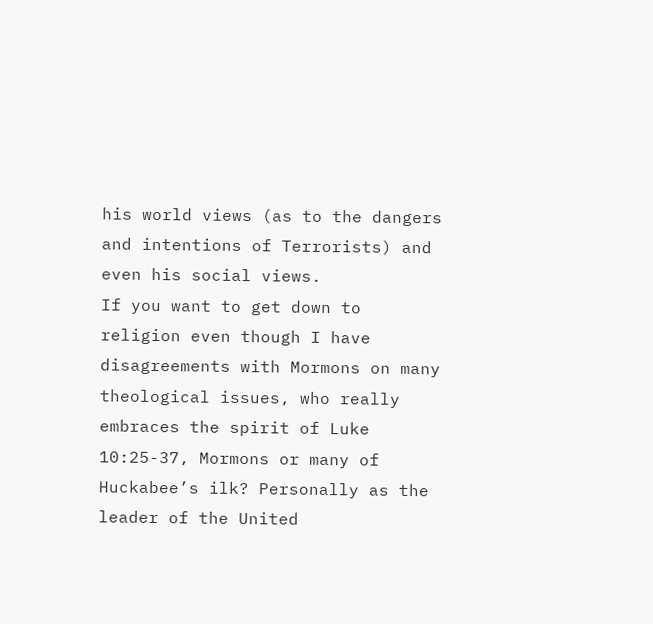his world views (as to the dangers and intentions of Terrorists) and even his social views.
If you want to get down to religion even though I have disagreements with Mormons on many theological issues, who really embraces the spirit of Luke 10:25-37, Mormons or many of Huckabee’s ilk? Personally as the leader of the United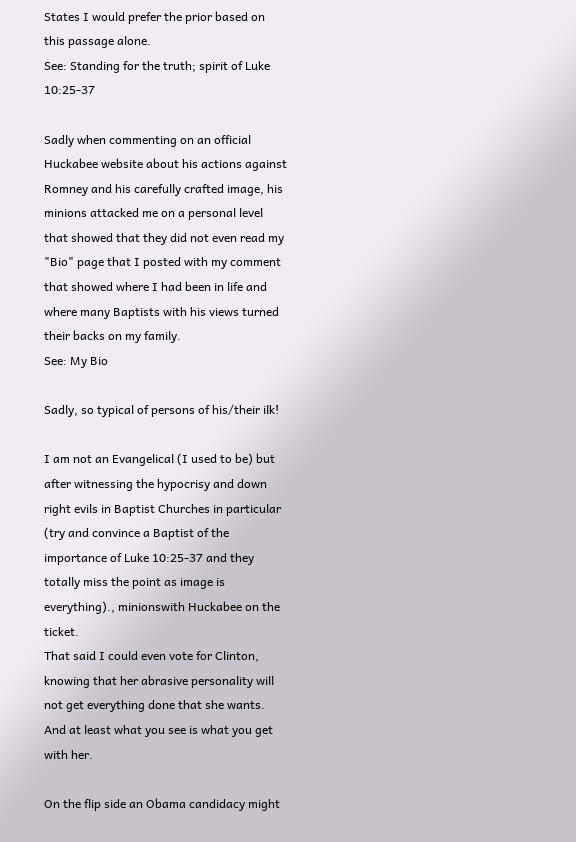States I would prefer the prior based on this passage alone.
See: Standing for the truth; spirit of Luke 10:25-37

Sadly when commenting on an official Huckabee website about his actions against Romney and his carefully crafted image, his minions attacked me on a personal level that showed that they did not even read my "Bio" page that I posted with my comment that showed where I had been in life and where many Baptists with his views turned their backs on my family.
See: My Bio

Sadly, so typical of persons of his/their ilk!

I am not an Evangelical (I used to be) but after witnessing the hypocrisy and down right evils in Baptist Churches in particular (try and convince a Baptist of the importance of Luke 10:25-37 and they totally miss the point as image is everything)., minionswith Huckabee on the ticket.
That said I could even vote for Clinton, knowing that her abrasive personality will not get everything done that she wants. And at least what you see is what you get with her.

On the flip side an Obama candidacy might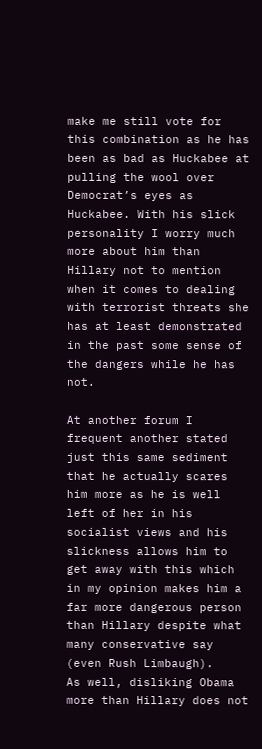make me still vote for this combination as he has been as bad as Huckabee at pulling the wool over Democrat’s eyes as Huckabee. With his slick personality I worry much more about him than Hillary not to mention when it comes to dealing with terrorist threats she has at least demonstrated in the past some sense of the dangers while he has not.

At another forum I frequent another stated just this same sediment that he actually scares him more as he is well left of her in his socialist views and his slickness allows him to get away with this which in my opinion makes him a far more dangerous person than Hillary despite what many conservative say (even Rush Limbaugh).
As well, disliking Obama more than Hillary does not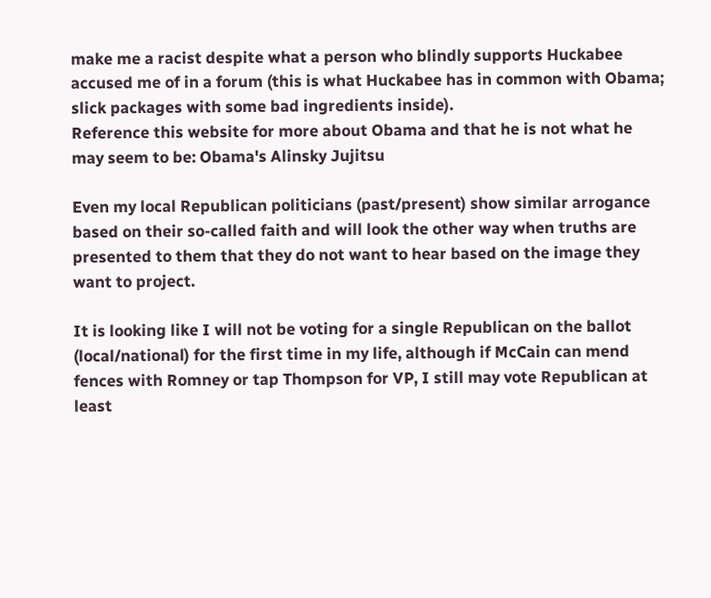make me a racist despite what a person who blindly supports Huckabee accused me of in a forum (this is what Huckabee has in common with Obama; slick packages with some bad ingredients inside).
Reference this website for more about Obama and that he is not what he may seem to be: Obama's Alinsky Jujitsu

Even my local Republican politicians (past/present) show similar arrogance based on their so-called faith and will look the other way when truths are presented to them that they do not want to hear based on the image they want to project.

It is looking like I will not be voting for a single Republican on the ballot (local/national) for the first time in my life, although if McCain can mend fences with Romney or tap Thompson for VP, I still may vote Republican at least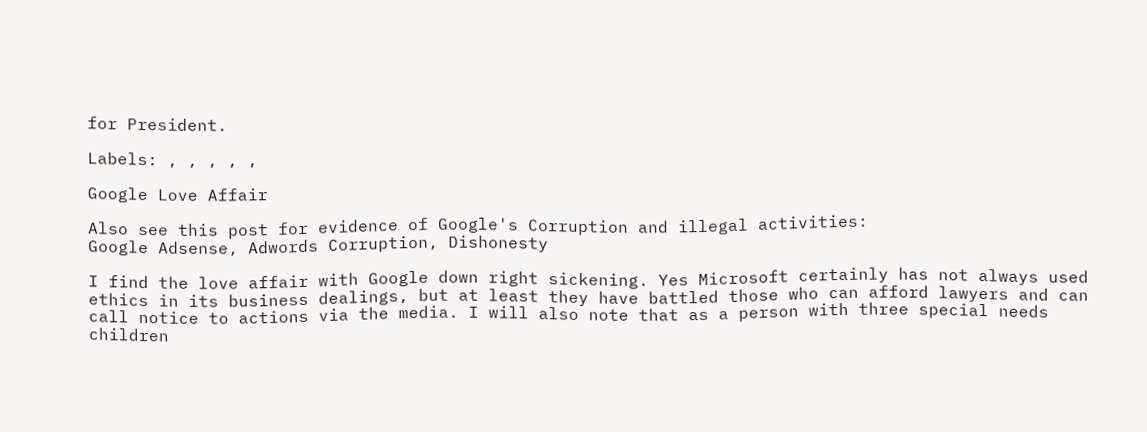for President.

Labels: , , , , ,

Google Love Affair

Also see this post for evidence of Google's Corruption and illegal activities:
Google Adsense, Adwords Corruption, Dishonesty

I find the love affair with Google down right sickening. Yes Microsoft certainly has not always used ethics in its business dealings, but at least they have battled those who can afford lawyers and can call notice to actions via the media. I will also note that as a person with three special needs children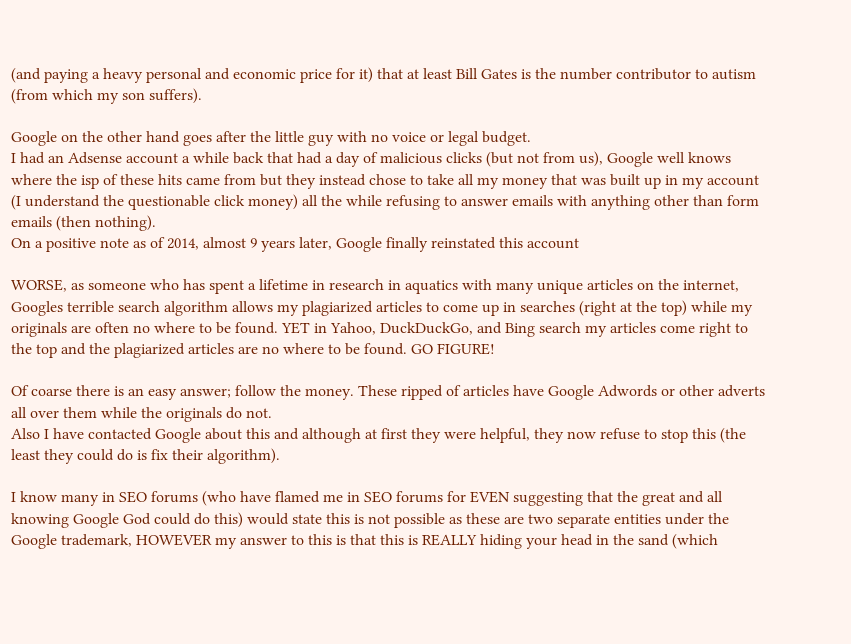(and paying a heavy personal and economic price for it) that at least Bill Gates is the number contributor to autism (from which my son suffers).

Google on the other hand goes after the little guy with no voice or legal budget.
I had an Adsense account a while back that had a day of malicious clicks (but not from us), Google well knows where the isp of these hits came from but they instead chose to take all my money that was built up in my account (I understand the questionable click money) all the while refusing to answer emails with anything other than form emails (then nothing).
On a positive note as of 2014, almost 9 years later, Google finally reinstated this account

WORSE, as someone who has spent a lifetime in research in aquatics with many unique articles on the internet, Googles terrible search algorithm allows my plagiarized articles to come up in searches (right at the top) while my originals are often no where to be found. YET in Yahoo, DuckDuckGo, and Bing search my articles come right to the top and the plagiarized articles are no where to be found. GO FIGURE!

Of coarse there is an easy answer; follow the money. These ripped of articles have Google Adwords or other adverts all over them while the originals do not.
Also I have contacted Google about this and although at first they were helpful, they now refuse to stop this (the least they could do is fix their algorithm).

I know many in SEO forums (who have flamed me in SEO forums for EVEN suggesting that the great and all knowing Google God could do this) would state this is not possible as these are two separate entities under the Google trademark, HOWEVER my answer to this is that this is REALLY hiding your head in the sand (which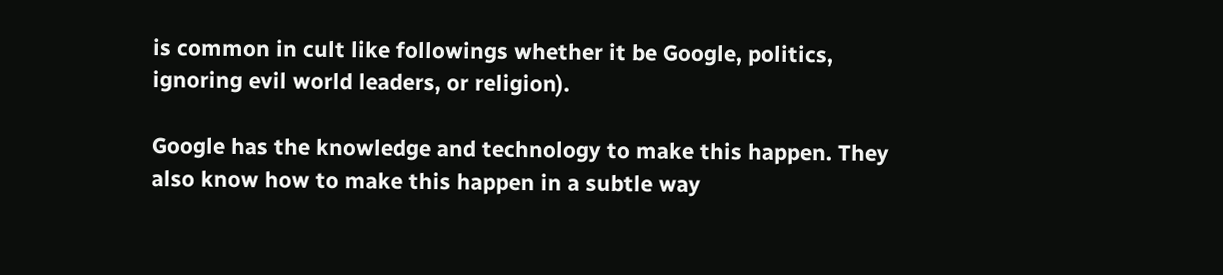is common in cult like followings whether it be Google, politics, ignoring evil world leaders, or religion).

Google has the knowledge and technology to make this happen. They also know how to make this happen in a subtle way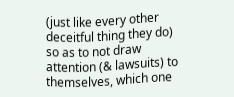(just like every other deceitful thing they do) so as to not draw attention (& lawsuits) to themselves, which one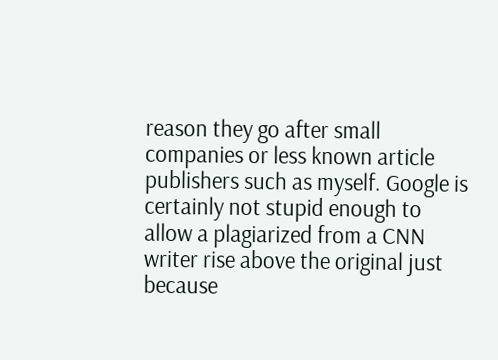reason they go after small companies or less known article publishers such as myself. Google is certainly not stupid enough to allow a plagiarized from a CNN writer rise above the original just because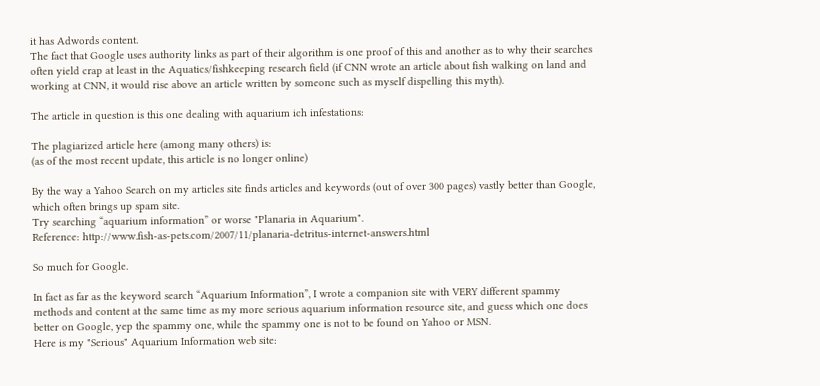it has Adwords content.
The fact that Google uses authority links as part of their algorithm is one proof of this and another as to why their searches often yield crap at least in the Aquatics/fishkeeping research field (if CNN wrote an article about fish walking on land and working at CNN, it would rise above an article written by someone such as myself dispelling this myth).

The article in question is this one dealing with aquarium ich infestations:

The plagiarized article here (among many others) is:
(as of the most recent update, this article is no longer online)

By the way a Yahoo Search on my articles site finds articles and keywords (out of over 300 pages) vastly better than Google, which often brings up spam site.
Try searching “aquarium information” or worse "Planaria in Aquarium".
Reference: http://www.fish-as-pets.com/2007/11/planaria-detritus-internet-answers.html

So much for Google.

In fact as far as the keyword search “Aquarium Information”, I wrote a companion site with VERY different spammy methods and content at the same time as my more serious aquarium information resource site, and guess which one does better on Google, yep the spammy one, while the spammy one is not to be found on Yahoo or MSN.
Here is my "Serious" Aquarium Information web site: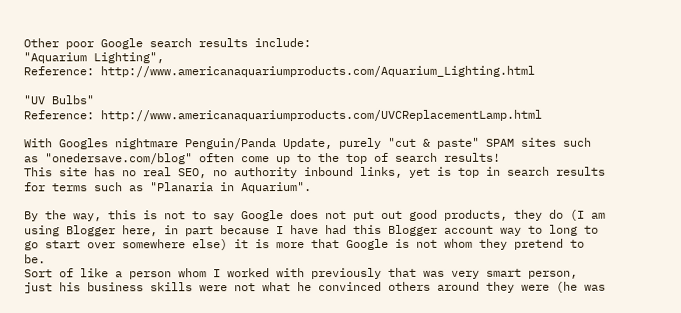Other poor Google search results include:
"Aquarium Lighting",
Reference: http://www.americanaquariumproducts.com/Aquarium_Lighting.html

"UV Bulbs"
Reference: http://www.americanaquariumproducts.com/UVCReplacementLamp.html

With Googles nightmare Penguin/Panda Update, purely "cut & paste" SPAM sites such as "onedersave.com/blog" often come up to the top of search results!
This site has no real SEO, no authority inbound links, yet is top in search results for terms such as "Planaria in Aquarium".

By the way, this is not to say Google does not put out good products, they do (I am using Blogger here, in part because I have had this Blogger account way to long to go start over somewhere else) it is more that Google is not whom they pretend to be.
Sort of like a person whom I worked with previously that was very smart person, just his business skills were not what he convinced others around they were (he was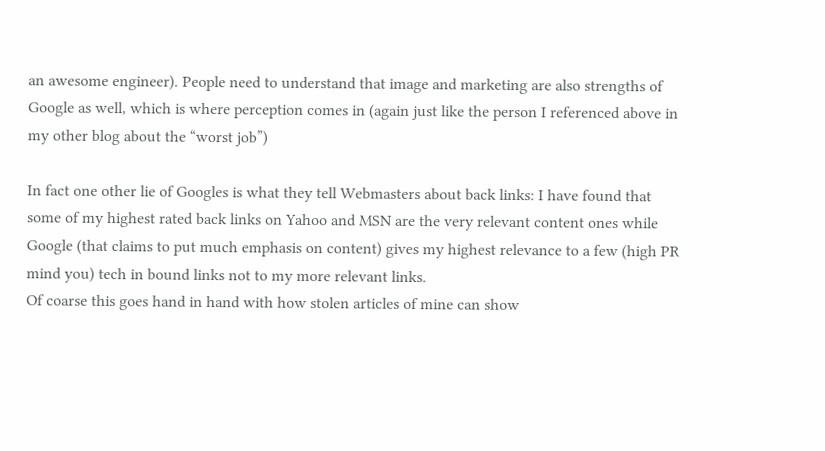an awesome engineer). People need to understand that image and marketing are also strengths of Google as well, which is where perception comes in (again just like the person I referenced above in my other blog about the “worst job”)

In fact one other lie of Googles is what they tell Webmasters about back links: I have found that some of my highest rated back links on Yahoo and MSN are the very relevant content ones while Google (that claims to put much emphasis on content) gives my highest relevance to a few (high PR mind you) tech in bound links not to my more relevant links.
Of coarse this goes hand in hand with how stolen articles of mine can show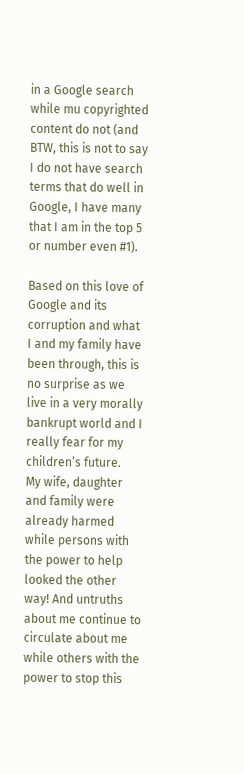in a Google search while mu copyrighted content do not (and BTW, this is not to say I do not have search terms that do well in Google, I have many that I am in the top 5 or number even #1).

Based on this love of Google and its corruption and what I and my family have been through, this is no surprise as we live in a very morally bankrupt world and I really fear for my children’s future.
My wife, daughter and family were already harmed while persons with the power to help looked the other way! And untruths about me continue to circulate about me while others with the power to stop this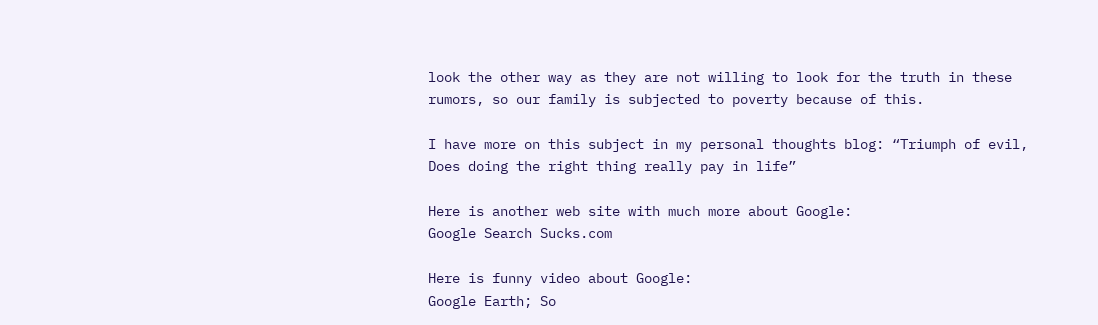look the other way as they are not willing to look for the truth in these rumors, so our family is subjected to poverty because of this.

I have more on this subject in my personal thoughts blog: “Triumph of evil, Does doing the right thing really pay in life”

Here is another web site with much more about Google:
Google Search Sucks.com

Here is funny video about Google:
Google Earth; So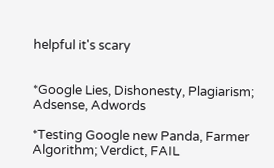helpful it's scary


*Google Lies, Dishonesty, Plagiarism; Adsense, Adwords

*Testing Google new Panda, Farmer Algorithm; Verdict, FAIL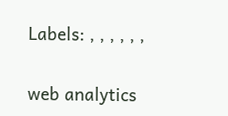Labels: , , , , , ,

web analytics